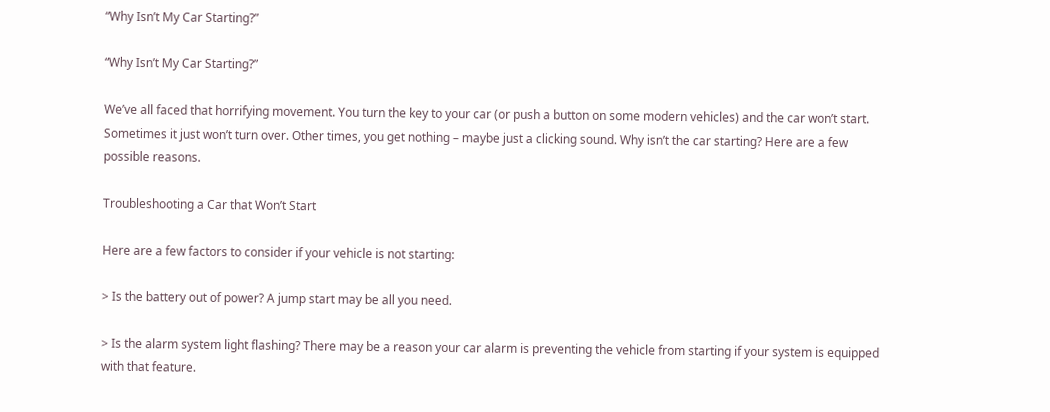“Why Isn’t My Car Starting?”

“Why Isn’t My Car Starting?”

We’ve all faced that horrifying movement. You turn the key to your car (or push a button on some modern vehicles) and the car won’t start. Sometimes it just won’t turn over. Other times, you get nothing – maybe just a clicking sound. Why isn’t the car starting? Here are a few possible reasons.

Troubleshooting a Car that Won’t Start

Here are a few factors to consider if your vehicle is not starting:

> Is the battery out of power? A jump start may be all you need.

> Is the alarm system light flashing? There may be a reason your car alarm is preventing the vehicle from starting if your system is equipped with that feature.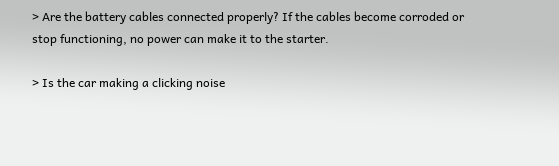> Are the battery cables connected properly? If the cables become corroded or stop functioning, no power can make it to the starter.

> Is the car making a clicking noise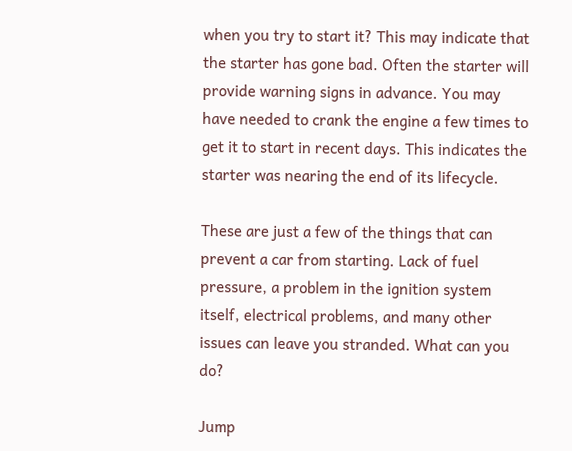when you try to start it? This may indicate that the starter has gone bad. Often the starter will provide warning signs in advance. You may have needed to crank the engine a few times to get it to start in recent days. This indicates the starter was nearing the end of its lifecycle.

These are just a few of the things that can prevent a car from starting. Lack of fuel pressure, a problem in the ignition system itself, electrical problems, and many other issues can leave you stranded. What can you do?

Jump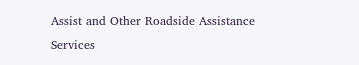Assist and Other Roadside Assistance Services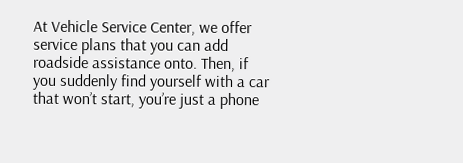At Vehicle Service Center, we offer service plans that you can add roadside assistance onto. Then, if you suddenly find yourself with a car that won’t start, you’re just a phone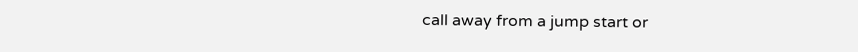call away from a jump start or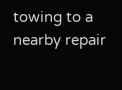towing to a nearby repair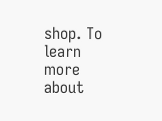shop. To learn more about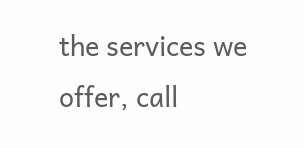the services we offer, call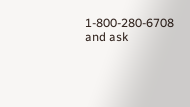1-800-280-6708 and ask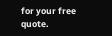for your free quote.